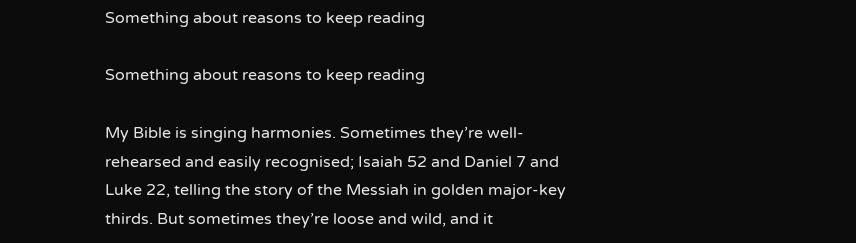Something about reasons to keep reading

Something about reasons to keep reading

My Bible is singing harmonies. Sometimes they’re well-rehearsed and easily recognised; Isaiah 52 and Daniel 7 and Luke 22, telling the story of the Messiah in golden major-key thirds. But sometimes they’re loose and wild, and it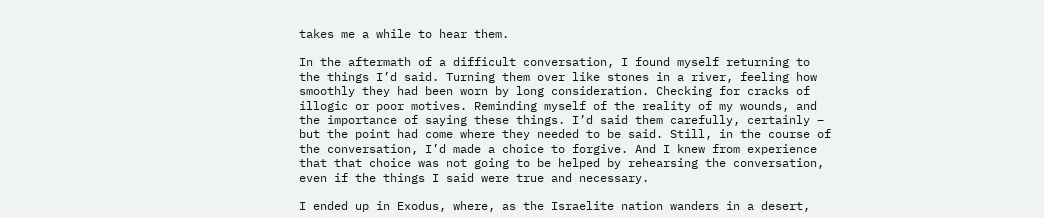takes me a while to hear them.

In the aftermath of a difficult conversation, I found myself returning to the things I’d said. Turning them over like stones in a river, feeling how smoothly they had been worn by long consideration. Checking for cracks of illogic or poor motives. Reminding myself of the reality of my wounds, and the importance of saying these things. I’d said them carefully, certainly – but the point had come where they needed to be said. Still, in the course of the conversation, I’d made a choice to forgive. And I knew from experience that that choice was not going to be helped by rehearsing the conversation, even if the things I said were true and necessary.

I ended up in Exodus, where, as the Israelite nation wanders in a desert,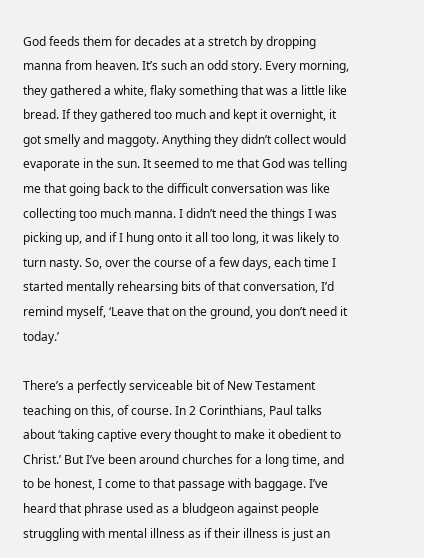God feeds them for decades at a stretch by dropping manna from heaven. It’s such an odd story. Every morning, they gathered a white, flaky something that was a little like bread. If they gathered too much and kept it overnight, it got smelly and maggoty. Anything they didn’t collect would evaporate in the sun. It seemed to me that God was telling me that going back to the difficult conversation was like collecting too much manna. I didn’t need the things I was picking up, and if I hung onto it all too long, it was likely to turn nasty. So, over the course of a few days, each time I started mentally rehearsing bits of that conversation, I’d remind myself, ‘Leave that on the ground, you don’t need it today.’

There’s a perfectly serviceable bit of New Testament teaching on this, of course. In 2 Corinthians, Paul talks about ‘taking captive every thought to make it obedient to Christ.’ But I’ve been around churches for a long time, and to be honest, I come to that passage with baggage. I’ve heard that phrase used as a bludgeon against people struggling with mental illness as if their illness is just an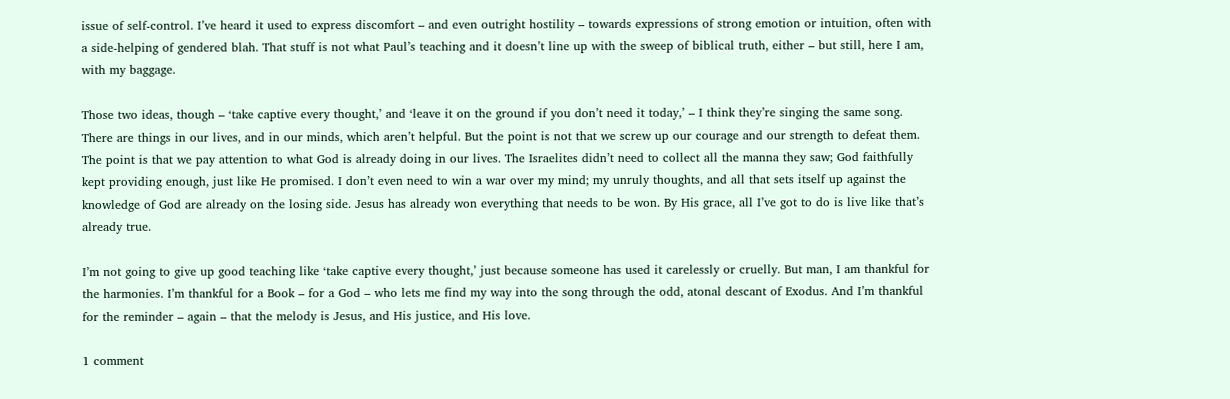issue of self-control. I’ve heard it used to express discomfort – and even outright hostility – towards expressions of strong emotion or intuition, often with a side-helping of gendered blah. That stuff is not what Paul’s teaching and it doesn’t line up with the sweep of biblical truth, either – but still, here I am, with my baggage.

Those two ideas, though – ‘take captive every thought,’ and ‘leave it on the ground if you don’t need it today,’ – I think they’re singing the same song. There are things in our lives, and in our minds, which aren’t helpful. But the point is not that we screw up our courage and our strength to defeat them. The point is that we pay attention to what God is already doing in our lives. The Israelites didn’t need to collect all the manna they saw; God faithfully kept providing enough, just like He promised. I don’t even need to win a war over my mind; my unruly thoughts, and all that sets itself up against the knowledge of God are already on the losing side. Jesus has already won everything that needs to be won. By His grace, all I’ve got to do is live like that’s already true.

I’m not going to give up good teaching like ‘take captive every thought,’ just because someone has used it carelessly or cruelly. But man, I am thankful for the harmonies. I’m thankful for a Book – for a God – who lets me find my way into the song through the odd, atonal descant of Exodus. And I’m thankful for the reminder – again – that the melody is Jesus, and His justice, and His love.

1 comment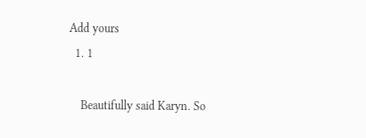Add yours
  1. 1

    Beautifully said Karyn. So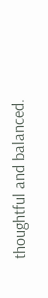thoughtful and balanced.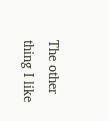The other thing I like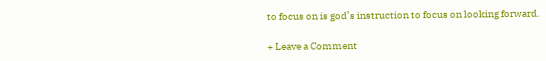to focus on is god’s instruction to focus on looking forward.

+ Leave a Comment